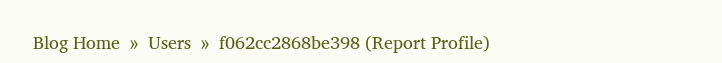Blog Home  »  Users  »  f062cc2868be398 (Report Profile)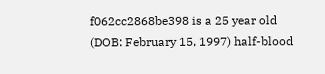f062cc2868be398 is a 25 year old (DOB: February 15, 1997) half-blood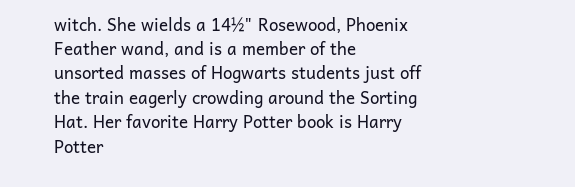witch. She wields a 14½" Rosewood, Phoenix Feather wand, and is a member of the unsorted masses of Hogwarts students just off the train eagerly crowding around the Sorting Hat. Her favorite Harry Potter book is Harry Potter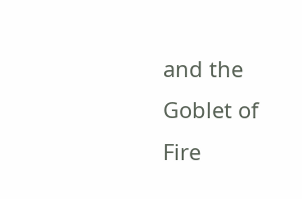and the Goblet of Fire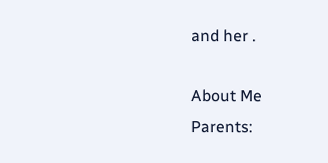and her .

About Me
Parents: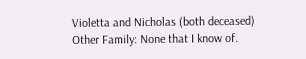Violetta and Nicholas (both deceased)
Other Family: None that I know of.